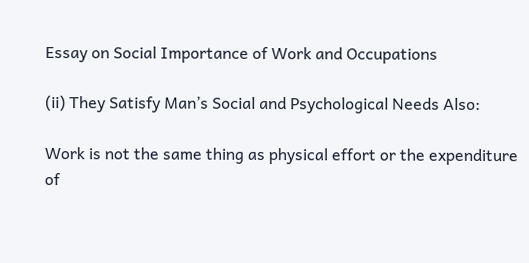Essay on Social Importance of Work and Occupations

(ii) They Satisfy Man’s Social and Psychological Needs Also:

Work is not the same thing as physical effort or the expenditure of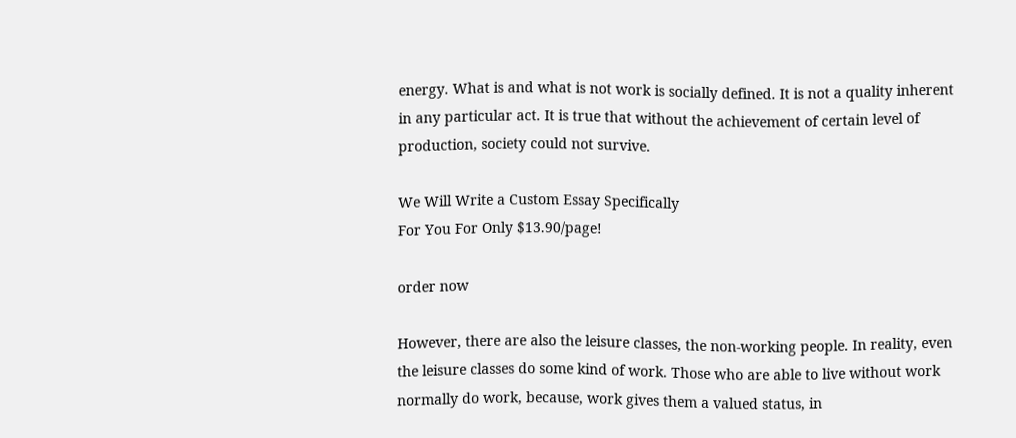energy. What is and what is not work is socially defined. It is not a quality inherent in any particular act. It is true that without the achievement of certain level of production, society could not survive.

We Will Write a Custom Essay Specifically
For You For Only $13.90/page!

order now

However, there are also the leisure classes, the non-working people. In reality, even the leisure classes do some kind of work. Those who are able to live without work normally do work, because, work gives them a valued status, in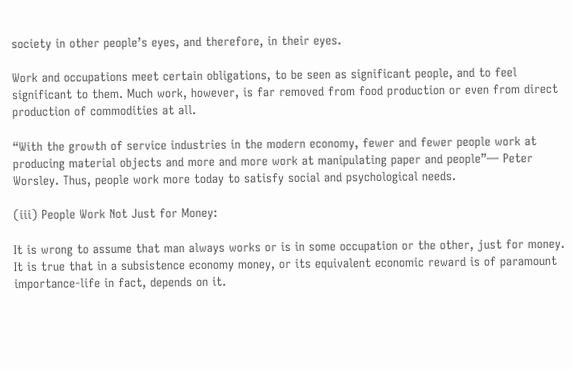society in other people’s eyes, and therefore, in their eyes.

Work and occupations meet certain obligations, to be seen as significant people, and to feel significant to them. Much work, however, is far removed from food production or even from direct production of commodities at all.

“With the growth of service industries in the modern economy, fewer and fewer people work at producing material objects and more and more work at manipulating paper and people”— Peter Worsley. Thus, people work more today to satisfy social and psychological needs.

(iii) People Work Not Just for Money:

It is wrong to assume that man always works or is in some occupation or the other, just for money. It is true that in a subsistence economy money, or its equivalent economic reward is of paramount importance-life in fact, depends on it.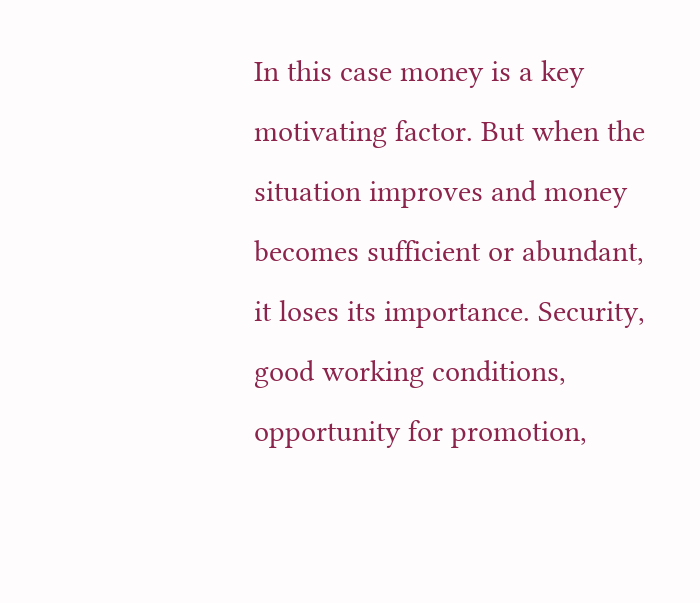In this case money is a key motivating factor. But when the situation improves and money becomes sufficient or abundant, it loses its importance. Security, good working conditions, opportunity for promotion,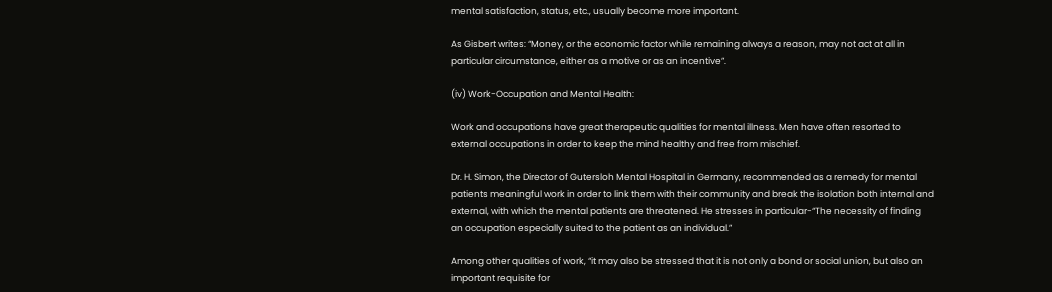mental satisfaction, status, etc., usually become more important.

As Gisbert writes: “Money, or the economic factor while remaining always a reason, may not act at all in particular circumstance, either as a motive or as an incentive”.

(iv) Work-Occupation and Mental Health:

Work and occupations have great therapeutic qualities for mental illness. Men have often resorted to external occupations in order to keep the mind healthy and free from mischief.

Dr. H. Simon, the Director of Gutersloh Mental Hospital in Germany, recommended as a remedy for mental patients meaningful work in order to link them with their community and break the isolation both internal and external, with which the mental patients are threatened. He stresses in particular-“The necessity of finding an occupation especially suited to the patient as an individual.”

Among other qualities of work, “it may also be stressed that it is not only a bond or social union, but also an important requisite for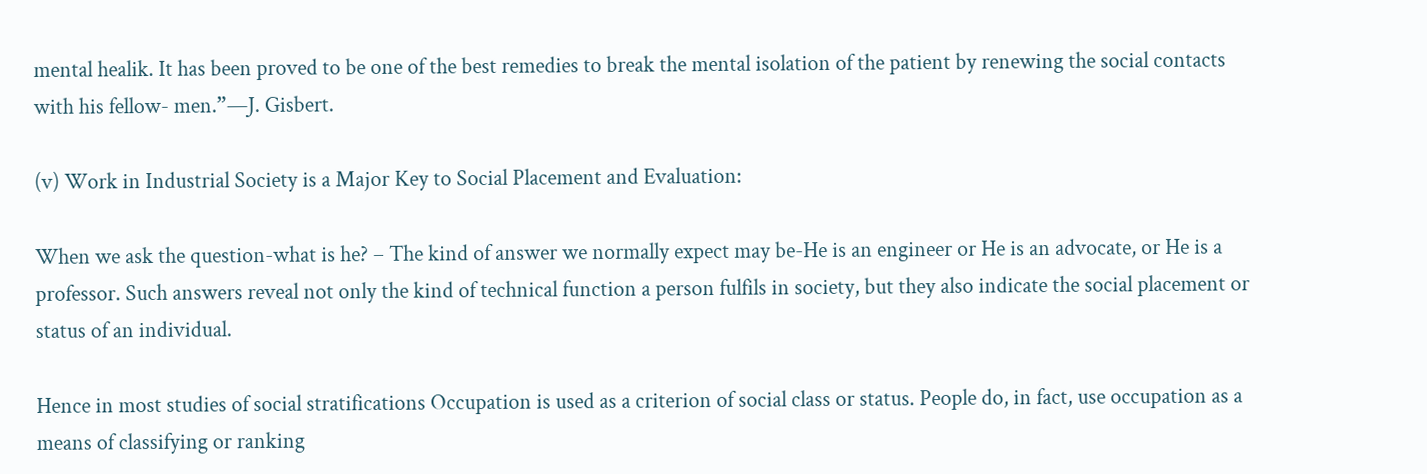mental healik. It has been proved to be one of the best remedies to break the mental isolation of the patient by renewing the social contacts with his fellow- men.”—J. Gisbert.

(v) Work in Industrial Society is a Major Key to Social Placement and Evaluation:

When we ask the question-what is he? – The kind of answer we normally expect may be-He is an engineer or He is an advocate, or He is a professor. Such answers reveal not only the kind of technical function a person fulfils in society, but they also indicate the social placement or status of an individual.

Hence in most studies of social stratifications Occupation is used as a criterion of social class or status. People do, in fact, use occupation as a means of classifying or ranking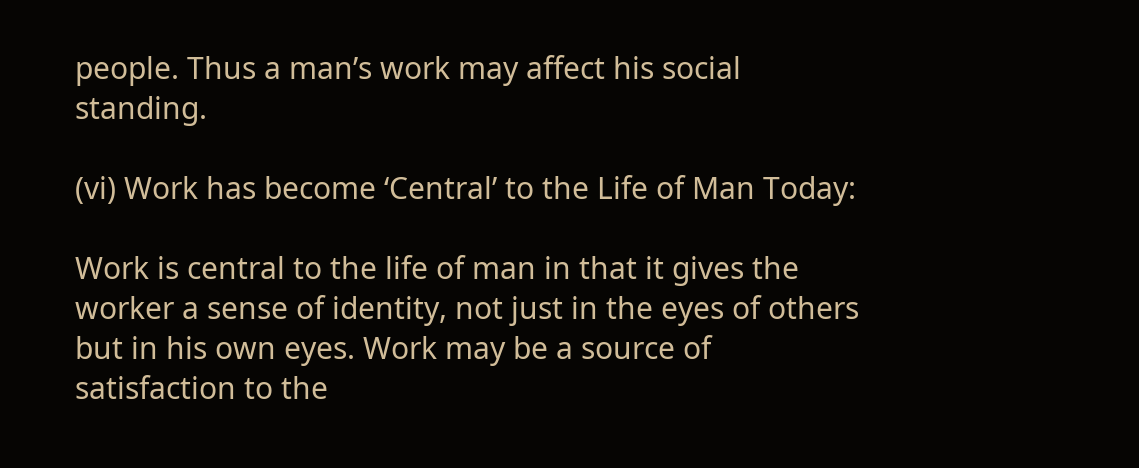people. Thus a man’s work may affect his social standing.

(vi) Work has become ‘Central’ to the Life of Man Today:

Work is central to the life of man in that it gives the worker a sense of identity, not just in the eyes of others but in his own eyes. Work may be a source of satisfaction to the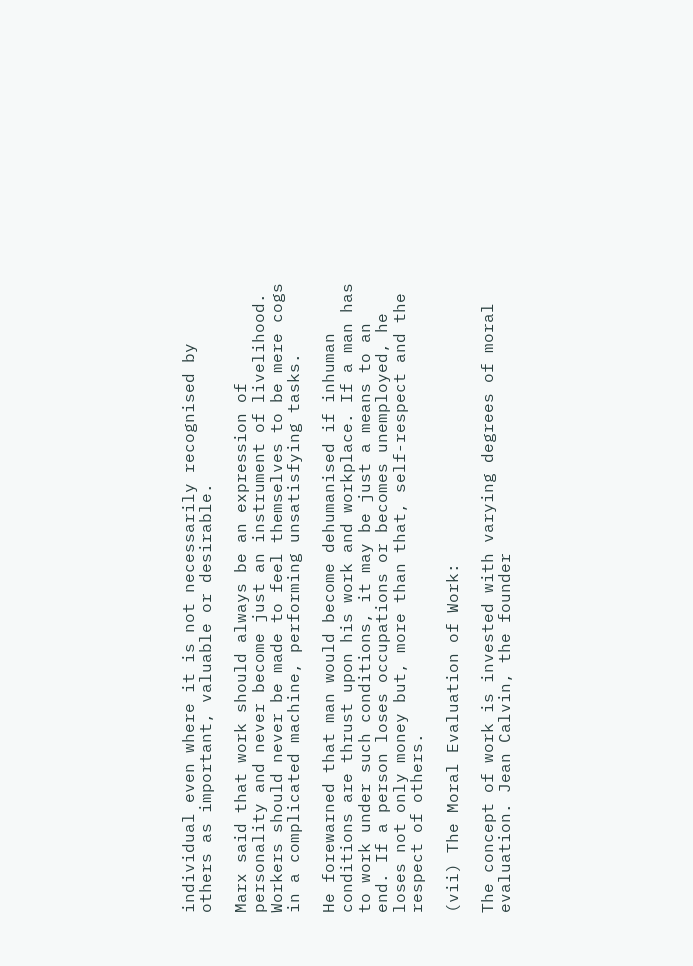individual even where it is not necessarily recognised by others as important, valuable or desirable.

Marx said that work should always be an expression of personality and never become just an instrument of livelihood. Workers should never be made to feel themselves to be mere cogs in a complicated machine, performing unsatisfying tasks.

He forewarned that man would become dehumanised if inhuman conditions are thrust upon his work and workplace. If a man has to work under such conditions, it may be just a means to an end. If a person loses occupations or becomes unemployed, he loses not only money but, more than that, self-respect and the respect of others.

(vii) The Moral Evaluation of Work:

The concept of work is invested with varying degrees of moral evaluation. Jean Calvin, the founder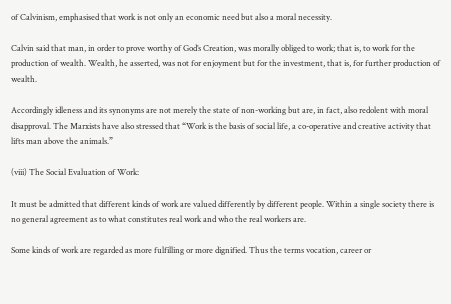of Calvinism, emphasised that work is not only an economic need but also a moral necessity.

Calvin said that man, in order to prove worthy of God’s Creation, was morally obliged to work; that is, to work for the production of wealth. Wealth, he asserted, was not for enjoyment but for the investment, that is, for further production of wealth.

Accordingly idleness and its synonyms are not merely the state of non-working but are, in fact, also redolent with moral disapproval. The Marxists have also stressed that “Work is the basis of social life, a co-operative and creative activity that lifts man above the animals.”

(viii) The Social Evaluation of Work:

It must be admitted that different kinds of work are valued differently by different people. Within a single society there is no general agreement as to what constitutes real work and who the real workers are.

Some kinds of work are regarded as more fulfilling or more dignified. Thus the terms vocation, career or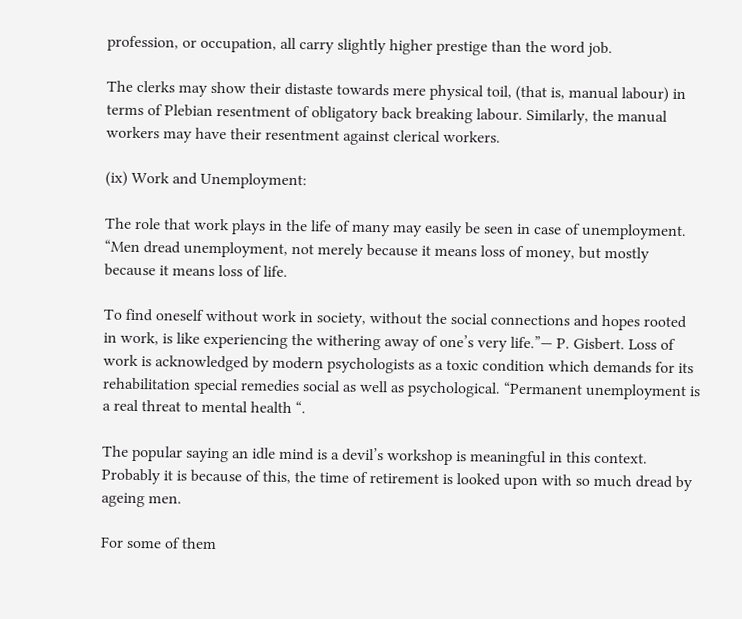profession, or occupation, all carry slightly higher prestige than the word job.

The clerks may show their distaste towards mere physical toil, (that is, manual labour) in terms of Plebian resentment of obligatory back breaking labour. Similarly, the manual workers may have their resentment against clerical workers.

(ix) Work and Unemployment:

The role that work plays in the life of many may easily be seen in case of unemployment. “Men dread unemployment, not merely because it means loss of money, but mostly because it means loss of life.

To find oneself without work in society, without the social connections and hopes rooted in work, is like experiencing the withering away of one’s very life.”— P. Gisbert. Loss of work is acknowledged by modern psychologists as a toxic condition which demands for its rehabilitation special remedies social as well as psychological. “Permanent unemployment is a real threat to mental health “.

The popular saying an idle mind is a devil’s workshop is meaningful in this context. Probably it is because of this, the time of retirement is looked upon with so much dread by ageing men.

For some of them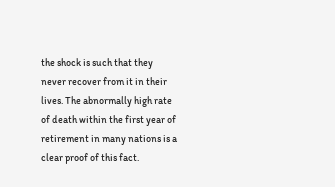the shock is such that they never recover from it in their lives. The abnormally high rate of death within the first year of retirement in many nations is a clear proof of this fact.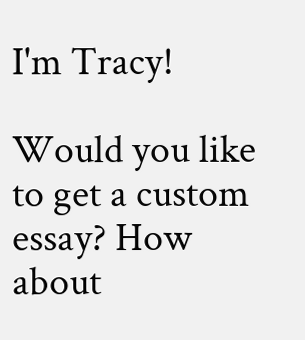I'm Tracy!

Would you like to get a custom essay? How about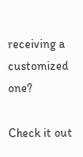receiving a customized one?

Check it out